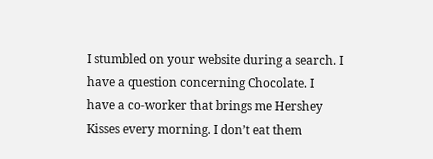I stumbled on your website during a search. I have a question concerning Chocolate. I have a co-worker that brings me Hershey Kisses every morning. I don’t eat them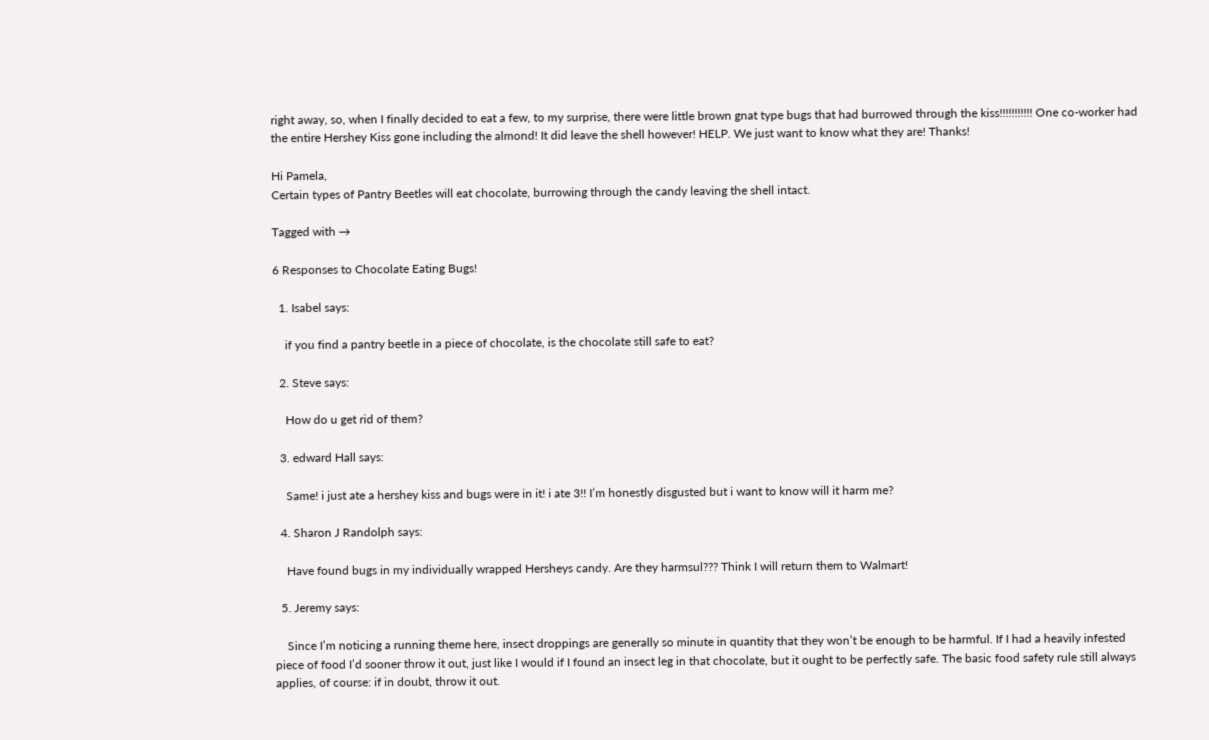right away, so, when I finally decided to eat a few, to my surprise, there were little brown gnat type bugs that had burrowed through the kiss!!!!!!!!!!! One co-worker had the entire Hershey Kiss gone including the almond! It did leave the shell however! HELP. We just want to know what they are! Thanks!

Hi Pamela,
Certain types of Pantry Beetles will eat chocolate, burrowing through the candy leaving the shell intact.

Tagged with →

6 Responses to Chocolate Eating Bugs!

  1. Isabel says:

    if you find a pantry beetle in a piece of chocolate, is the chocolate still safe to eat?

  2. Steve says:

    How do u get rid of them?

  3. edward Hall says:

    Same! i just ate a hershey kiss and bugs were in it! i ate 3!! I’m honestly disgusted but i want to know will it harm me?

  4. Sharon J Randolph says:

    Have found bugs in my individually wrapped Hersheys candy. Are they harmsul??? Think I will return them to Walmart!

  5. Jeremy says:

    Since I’m noticing a running theme here, insect droppings are generally so minute in quantity that they won’t be enough to be harmful. If I had a heavily infested piece of food I’d sooner throw it out, just like I would if I found an insect leg in that chocolate, but it ought to be perfectly safe. The basic food safety rule still always applies, of course: if in doubt, throw it out.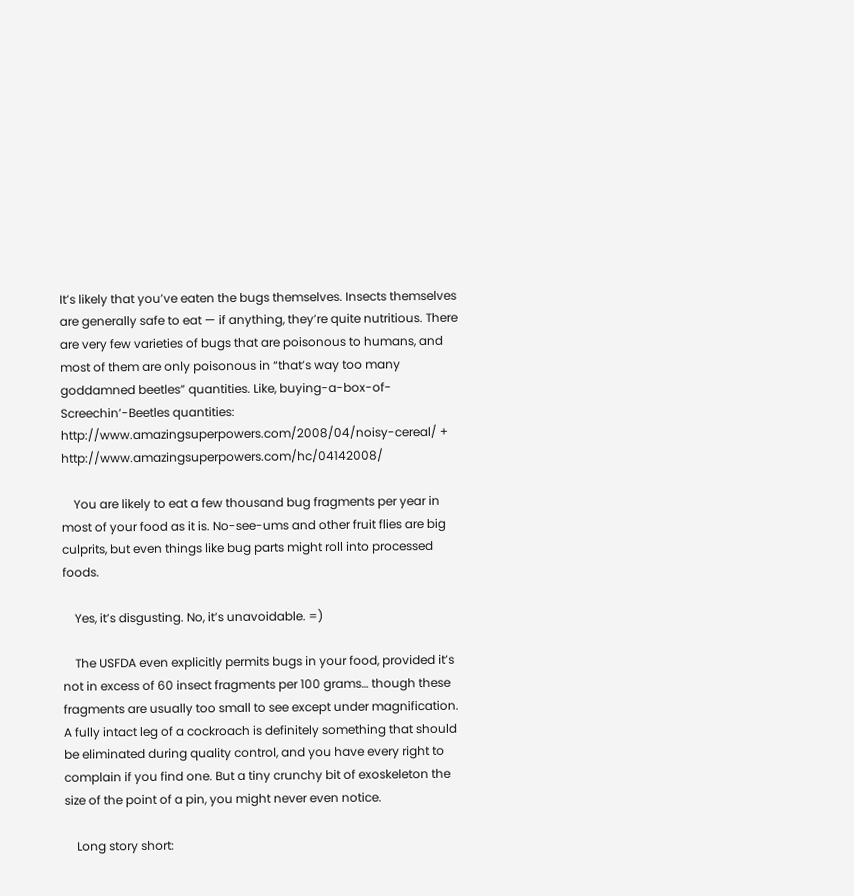It’s likely that you’ve eaten the bugs themselves. Insects themselves are generally safe to eat — if anything, they’re quite nutritious. There are very few varieties of bugs that are poisonous to humans, and most of them are only poisonous in “that’s way too many goddamned beetles” quantities. Like, buying-a-box-of-Screechin’-Beetles quantities: http://www.amazingsuperpowers.com/2008/04/noisy-cereal/ + http://www.amazingsuperpowers.com/hc/04142008/

    You are likely to eat a few thousand bug fragments per year in most of your food as it is. No-see-ums and other fruit flies are big culprits, but even things like bug parts might roll into processed foods.

    Yes, it’s disgusting. No, it’s unavoidable. =)

    The USFDA even explicitly permits bugs in your food, provided it’s not in excess of 60 insect fragments per 100 grams… though these fragments are usually too small to see except under magnification. A fully intact leg of a cockroach is definitely something that should be eliminated during quality control, and you have every right to complain if you find one. But a tiny crunchy bit of exoskeleton the size of the point of a pin, you might never even notice.

    Long story short: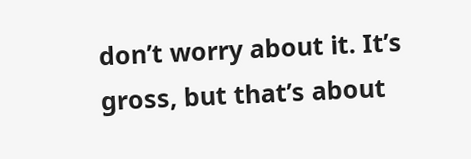don’t worry about it. It’s gross, but that’s about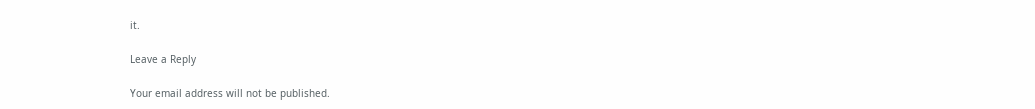it.

Leave a Reply

Your email address will not be published.